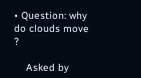• Question: why do clouds move ?

    Asked by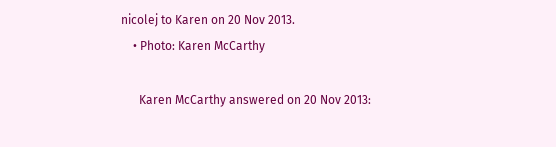nicolej to Karen on 20 Nov 2013.
    • Photo: Karen McCarthy

      Karen McCarthy answered on 20 Nov 2013: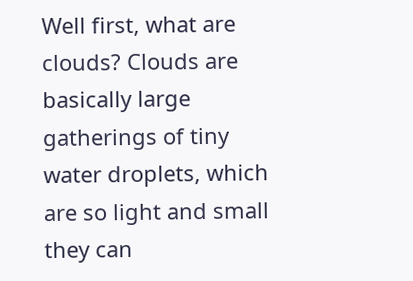Well first, what are clouds? Clouds are basically large gatherings of tiny water droplets, which are so light and small they can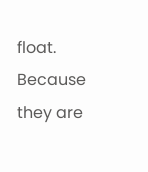float. Because they are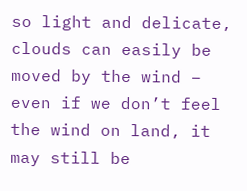so light and delicate, clouds can easily be moved by the wind – even if we don’t feel the wind on land, it may still be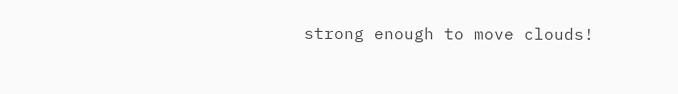strong enough to move clouds!